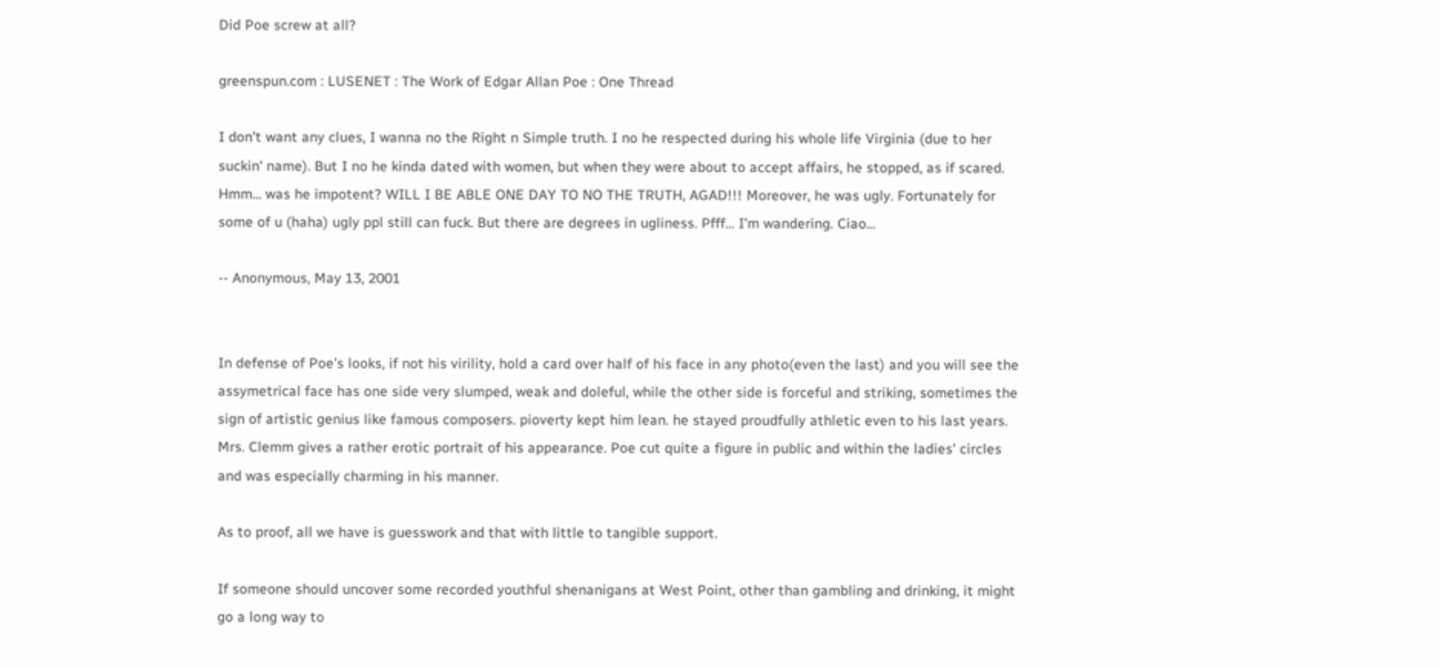Did Poe screw at all?

greenspun.com : LUSENET : The Work of Edgar Allan Poe : One Thread

I don't want any clues, I wanna no the Right n Simple truth. I no he respected during his whole life Virginia (due to her suckin' name). But I no he kinda dated with women, but when they were about to accept affairs, he stopped, as if scared. Hmm... was he impotent? WILL I BE ABLE ONE DAY TO NO THE TRUTH, AGAD!!! Moreover, he was ugly. Fortunately for some of u (haha) ugly ppl still can fuck. But there are degrees in ugliness. Pfff... I'm wandering. Ciao...

-- Anonymous, May 13, 2001


In defense of Poe's looks, if not his virility, hold a card over half of his face in any photo(even the last) and you will see the assymetrical face has one side very slumped, weak and doleful, while the other side is forceful and striking, sometimes the sign of artistic genius like famous composers. pioverty kept him lean. he stayed proudfully athletic even to his last years. Mrs. Clemm gives a rather erotic portrait of his appearance. Poe cut quite a figure in public and within the ladies' circles and was especially charming in his manner.

As to proof, all we have is guesswork and that with little to tangible support.

If someone should uncover some recorded youthful shenanigans at West Point, other than gambling and drinking, it might go a long way to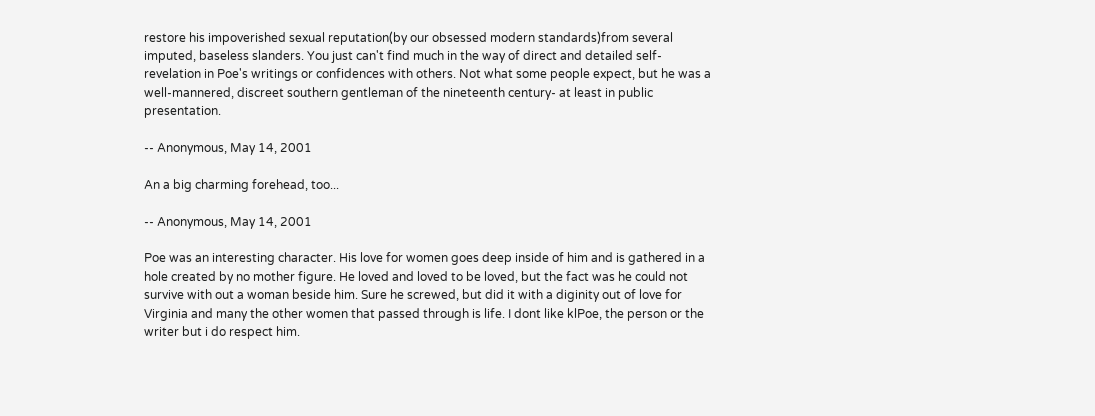restore his impoverished sexual reputation(by our obsessed modern standards)from several imputed, baseless slanders. You just can't find much in the way of direct and detailed self-revelation in Poe's writings or confidences with others. Not what some people expect, but he was a well-mannered, discreet southern gentleman of the nineteenth century- at least in public presentation.

-- Anonymous, May 14, 2001

An a big charming forehead, too...

-- Anonymous, May 14, 2001

Poe was an interesting character. His love for women goes deep inside of him and is gathered in a hole created by no mother figure. He loved and loved to be loved, but the fact was he could not survive with out a woman beside him. Sure he screwed, but did it with a diginity out of love for Virginia and many the other women that passed through is life. I dont like klPoe, the person or the writer but i do respect him.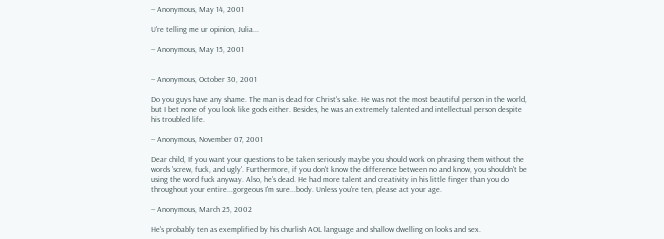-- Anonymous, May 14, 2001

U're telling me ur opinion, Julia...

-- Anonymous, May 15, 2001


-- Anonymous, October 30, 2001

Do you guys have any shame. The man is dead for Christ's sake. He was not the most beautiful person in the world, but I bet none of you look like gods either. Besides, he was an extremely talented and intellectual person despite his troubled life.

-- Anonymous, November 07, 2001

Dear child, If you want your questions to be taken seriously maybe you should work on phrasing them without the words 'screw, fuck, and ugly'. Furthermore, if you don't know the difference between no and know, you shouldn't be using the word fuck anyway. Also, he's dead. He had more talent and creativity in his little finger than you do throughout your entire...gorgeous I'm sure...body. Unless you're ten, please act your age.

-- Anonymous, March 25, 2002

He's probably ten as exemplified by his churlish AOL language and shallow dwelling on looks and sex.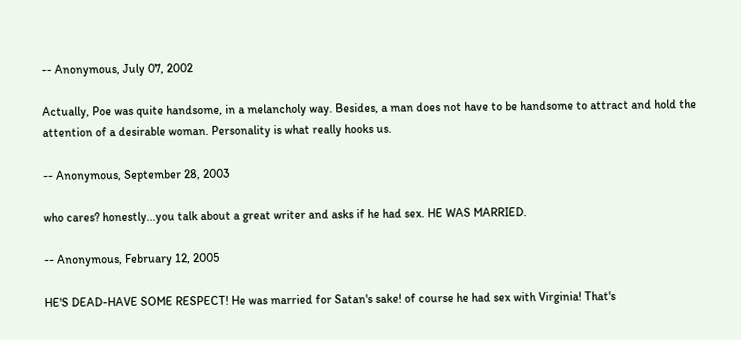-- Anonymous, July 07, 2002

Actually, Poe was quite handsome, in a melancholy way. Besides, a man does not have to be handsome to attract and hold the attention of a desirable woman. Personality is what really hooks us.

-- Anonymous, September 28, 2003

who cares? honestly...you talk about a great writer and asks if he had sex. HE WAS MARRIED.

-- Anonymous, February 12, 2005

HE'S DEAD-HAVE SOME RESPECT! He was married for Satan's sake! of course he had sex with Virginia! That's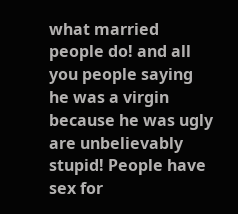what married people do! and all you people saying he was a virgin because he was ugly are unbelievably stupid! People have sex for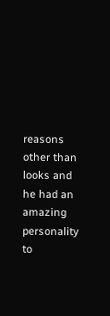reasons other than looks and he had an amazing personality to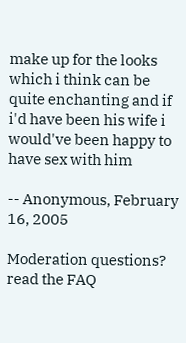make up for the looks which i think can be quite enchanting and if i'd have been his wife i would've been happy to have sex with him

-- Anonymous, February 16, 2005

Moderation questions? read the FAQ